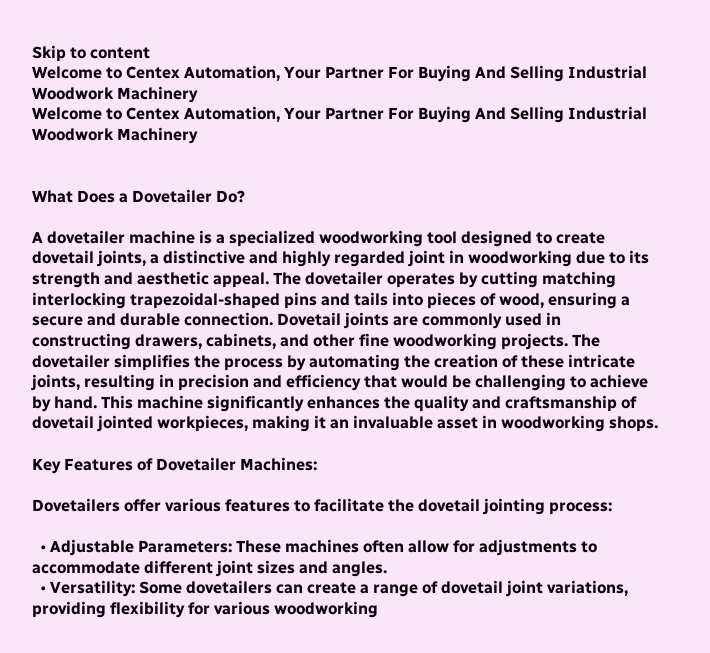Skip to content
Welcome to Centex Automation, Your Partner For Buying And Selling Industrial Woodwork Machinery
Welcome to Centex Automation, Your Partner For Buying And Selling Industrial Woodwork Machinery


What Does a Dovetailer Do?

A dovetailer machine is a specialized woodworking tool designed to create dovetail joints, a distinctive and highly regarded joint in woodworking due to its strength and aesthetic appeal. The dovetailer operates by cutting matching interlocking trapezoidal-shaped pins and tails into pieces of wood, ensuring a secure and durable connection. Dovetail joints are commonly used in constructing drawers, cabinets, and other fine woodworking projects. The dovetailer simplifies the process by automating the creation of these intricate joints, resulting in precision and efficiency that would be challenging to achieve by hand. This machine significantly enhances the quality and craftsmanship of dovetail jointed workpieces, making it an invaluable asset in woodworking shops.

Key Features of Dovetailer Machines:

Dovetailers offer various features to facilitate the dovetail jointing process:

  • Adjustable Parameters: These machines often allow for adjustments to accommodate different joint sizes and angles.
  • Versatility: Some dovetailers can create a range of dovetail joint variations, providing flexibility for various woodworking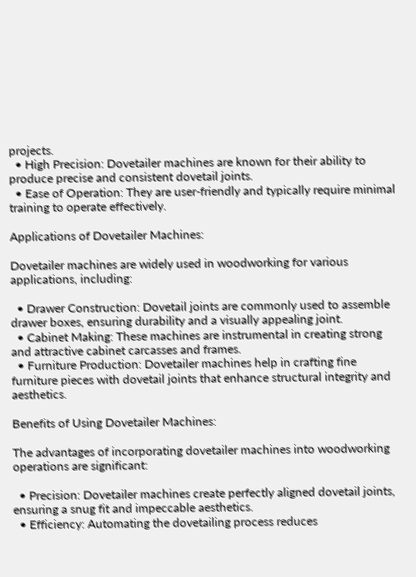projects.
  • High Precision: Dovetailer machines are known for their ability to produce precise and consistent dovetail joints.
  • Ease of Operation: They are user-friendly and typically require minimal training to operate effectively.

Applications of Dovetailer Machines:

Dovetailer machines are widely used in woodworking for various applications, including:

  • Drawer Construction: Dovetail joints are commonly used to assemble drawer boxes, ensuring durability and a visually appealing joint.
  • Cabinet Making: These machines are instrumental in creating strong and attractive cabinet carcasses and frames.
  • Furniture Production: Dovetailer machines help in crafting fine furniture pieces with dovetail joints that enhance structural integrity and aesthetics.

Benefits of Using Dovetailer Machines:

The advantages of incorporating dovetailer machines into woodworking operations are significant:

  • Precision: Dovetailer machines create perfectly aligned dovetail joints, ensuring a snug fit and impeccable aesthetics.
  • Efficiency: Automating the dovetailing process reduces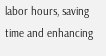labor hours, saving time and enhancing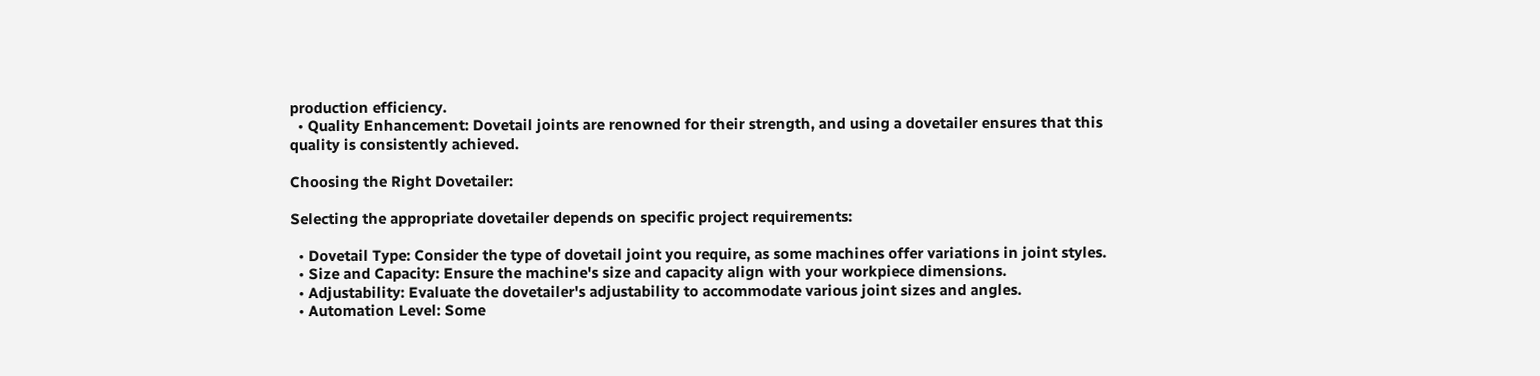production efficiency.
  • Quality Enhancement: Dovetail joints are renowned for their strength, and using a dovetailer ensures that this quality is consistently achieved.

Choosing the Right Dovetailer:

Selecting the appropriate dovetailer depends on specific project requirements:

  • Dovetail Type: Consider the type of dovetail joint you require, as some machines offer variations in joint styles.
  • Size and Capacity: Ensure the machine's size and capacity align with your workpiece dimensions.
  • Adjustability: Evaluate the dovetailer's adjustability to accommodate various joint sizes and angles.
  • Automation Level: Some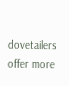dovetailers offer more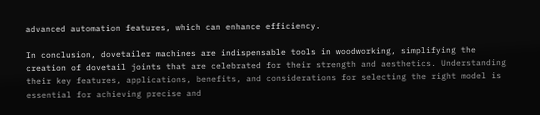advanced automation features, which can enhance efficiency.

In conclusion, dovetailer machines are indispensable tools in woodworking, simplifying the creation of dovetail joints that are celebrated for their strength and aesthetics. Understanding their key features, applications, benefits, and considerations for selecting the right model is essential for achieving precise and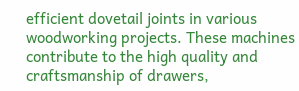efficient dovetail joints in various woodworking projects. These machines contribute to the high quality and craftsmanship of drawers,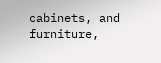cabinets, and furniture,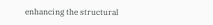enhancing the structural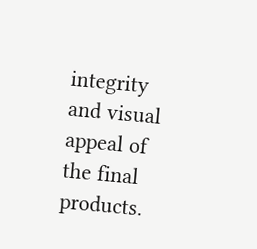integrity and visual appeal of the final products.